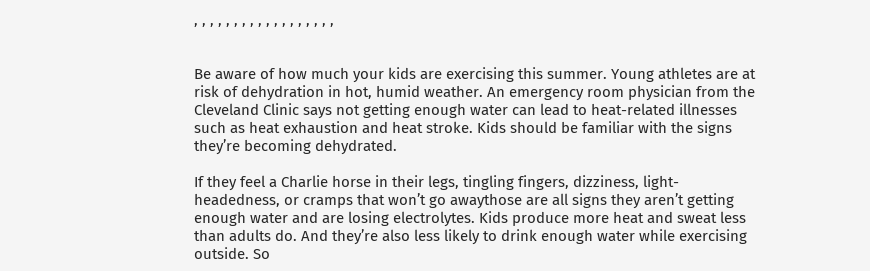, , , , , , , , , , , , , , , , , ,


Be aware of how much your kids are exercising this summer. Young athletes are at risk of dehydration in hot, humid weather. An emergency room physician from the Cleveland Clinic says not getting enough water can lead to heat-related illnesses such as heat exhaustion and heat stroke. Kids should be familiar with the signs they’re becoming dehydrated.

If they feel a Charlie horse in their legs, tingling fingers, dizziness, light-headedness, or cramps that won’t go awaythose are all signs they aren’t getting enough water and are losing electrolytes. Kids produce more heat and sweat less than adults do. And they’re also less likely to drink enough water while exercising outside. So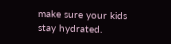make sure your kids stay hydrated.